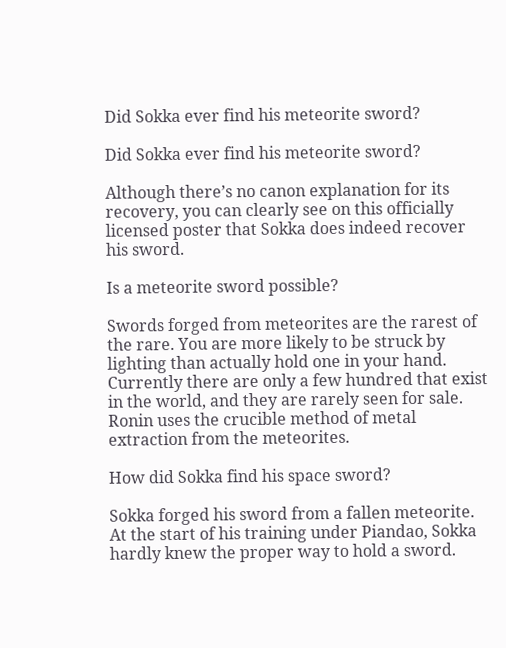Did Sokka ever find his meteorite sword?

Did Sokka ever find his meteorite sword?

Although there’s no canon explanation for its recovery, you can clearly see on this officially licensed poster that Sokka does indeed recover his sword.

Is a meteorite sword possible?

Swords forged from meteorites are the rarest of the rare. You are more likely to be struck by lighting than actually hold one in your hand. Currently there are only a few hundred that exist in the world, and they are rarely seen for sale. Ronin uses the crucible method of metal extraction from the meteorites.

How did Sokka find his space sword?

Sokka forged his sword from a fallen meteorite. At the start of his training under Piandao, Sokka hardly knew the proper way to hold a sword.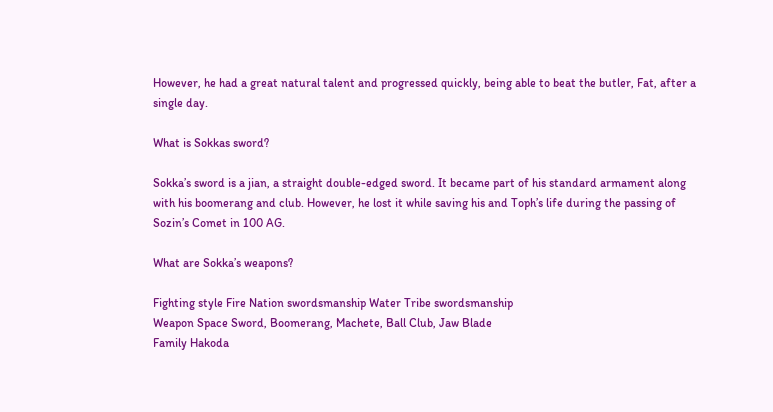However, he had a great natural talent and progressed quickly, being able to beat the butler, Fat, after a single day.

What is Sokkas sword?

Sokka’s sword is a jian, a straight double-edged sword. It became part of his standard armament along with his boomerang and club. However, he lost it while saving his and Toph’s life during the passing of Sozin’s Comet in 100 AG.

What are Sokka’s weapons?

Fighting style Fire Nation swordsmanship Water Tribe swordsmanship
Weapon Space Sword, Boomerang, Machete, Ball Club, Jaw Blade
Family Hakoda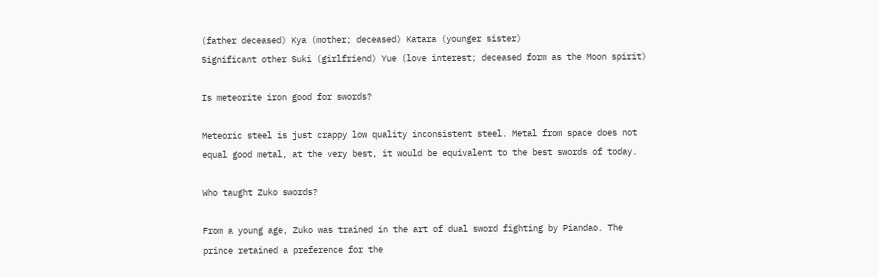(father deceased) Kya (mother; deceased) Katara (younger sister)
Significant other Suki (girlfriend) Yue (love interest; deceased form as the Moon spirit)

Is meteorite iron good for swords?

Meteoric steel is just crappy low quality inconsistent steel. Metal from space does not equal good metal, at the very best, it would be equivalent to the best swords of today.

Who taught Zuko swords?

From a young age, Zuko was trained in the art of dual sword fighting by Piandao. The prince retained a preference for the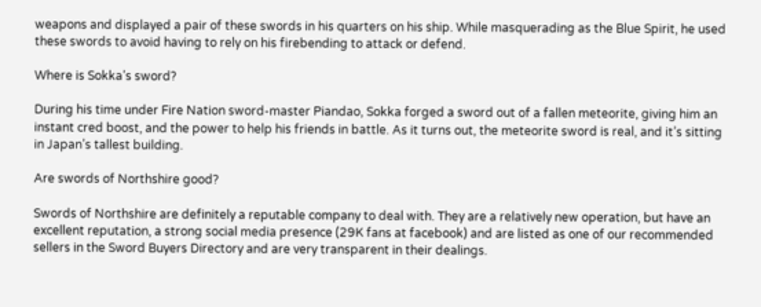weapons and displayed a pair of these swords in his quarters on his ship. While masquerading as the Blue Spirit, he used these swords to avoid having to rely on his firebending to attack or defend.

Where is Sokka’s sword?

During his time under Fire Nation sword-master Piandao, Sokka forged a sword out of a fallen meteorite, giving him an instant cred boost, and the power to help his friends in battle. As it turns out, the meteorite sword is real, and it’s sitting in Japan’s tallest building.

Are swords of Northshire good?

Swords of Northshire are definitely a reputable company to deal with. They are a relatively new operation, but have an excellent reputation, a strong social media presence (29K fans at facebook) and are listed as one of our recommended sellers in the Sword Buyers Directory and are very transparent in their dealings.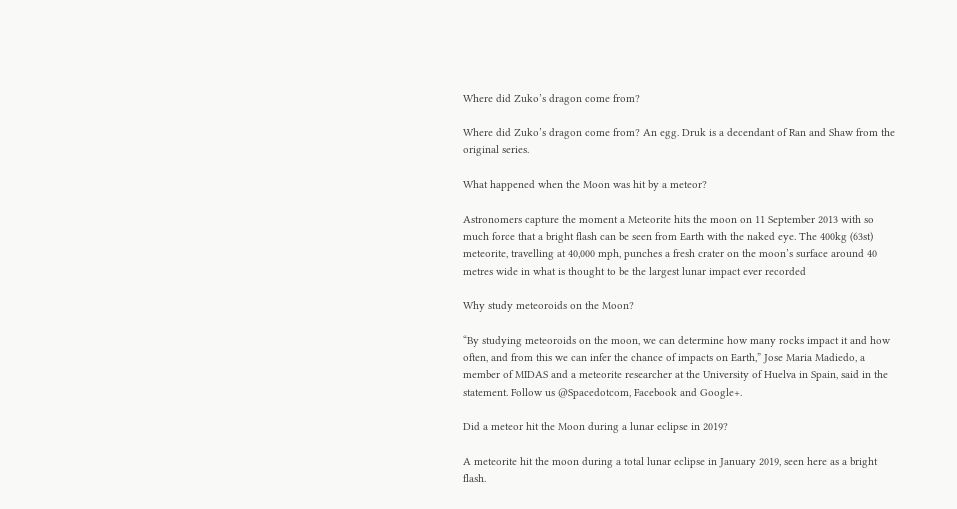Where did Zuko’s dragon come from?

Where did Zuko’s dragon come from? An egg. Druk is a decendant of Ran and Shaw from the original series.

What happened when the Moon was hit by a meteor?

Astronomers capture the moment a Meteorite hits the moon on 11 September 2013 with so much force that a bright flash can be seen from Earth with the naked eye. The 400kg (63st) meteorite, travelling at 40,000 mph, punches a fresh crater on the moon’s surface around 40 metres wide in what is thought to be the largest lunar impact ever recorded

Why study meteoroids on the Moon?

“By studying meteoroids on the moon, we can determine how many rocks impact it and how often, and from this we can infer the chance of impacts on Earth,” Jose Maria Madiedo, a member of MIDAS and a meteorite researcher at the University of Huelva in Spain, said in the statement. Follow us @Spacedotcom, Facebook and Google+.

Did a meteor hit the Moon during a lunar eclipse in 2019?

A meteorite hit the moon during a total lunar eclipse in January 2019, seen here as a bright flash.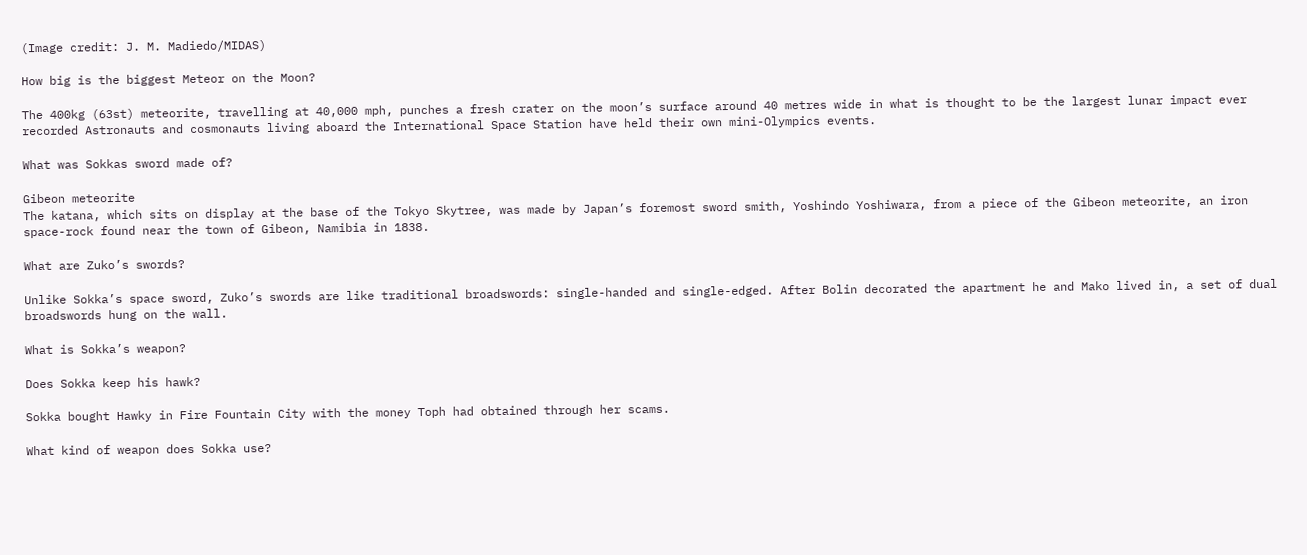(Image credit: J. M. Madiedo/MIDAS)

How big is the biggest Meteor on the Moon?

The 400kg (63st) meteorite, travelling at 40,000 mph, punches a fresh crater on the moon’s surface around 40 metres wide in what is thought to be the largest lunar impact ever recorded Astronauts and cosmonauts living aboard the International Space Station have held their own mini-Olympics events.

What was Sokkas sword made of?

Gibeon meteorite
The katana, which sits on display at the base of the Tokyo Skytree, was made by Japan’s foremost sword smith, Yoshindo Yoshiwara, from a piece of the Gibeon meteorite, an iron space-rock found near the town of Gibeon, Namibia in 1838.

What are Zuko’s swords?

Unlike Sokka’s space sword, Zuko’s swords are like traditional broadswords: single-handed and single-edged. After Bolin decorated the apartment he and Mako lived in, a set of dual broadswords hung on the wall.

What is Sokka’s weapon?

Does Sokka keep his hawk?

Sokka bought Hawky in Fire Fountain City with the money Toph had obtained through her scams.

What kind of weapon does Sokka use?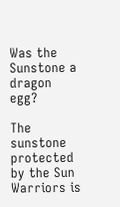Was the Sunstone a dragon egg?

The sunstone protected by the Sun Warriors is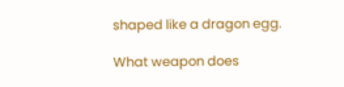shaped like a dragon egg.

What weapon does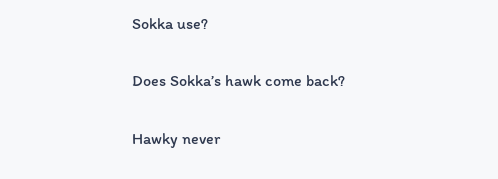Sokka use?

Does Sokka’s hawk come back?

Hawky never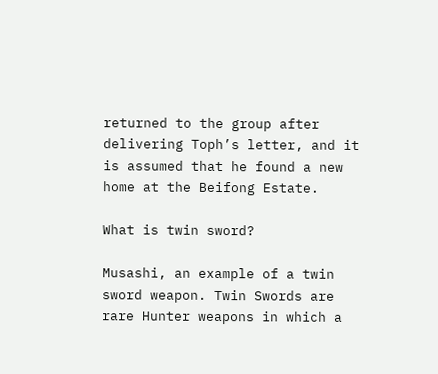returned to the group after delivering Toph’s letter, and it is assumed that he found a new home at the Beifong Estate.

What is twin sword?

Musashi, an example of a twin sword weapon. Twin Swords are rare Hunter weapons in which a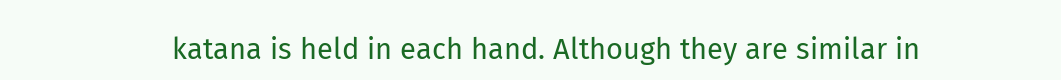katana is held in each hand. Although they are similar in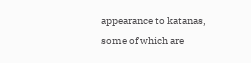appearance to katanas, some of which are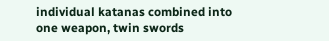individual katanas combined into one weapon, twin swords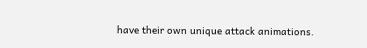have their own unique attack animations.